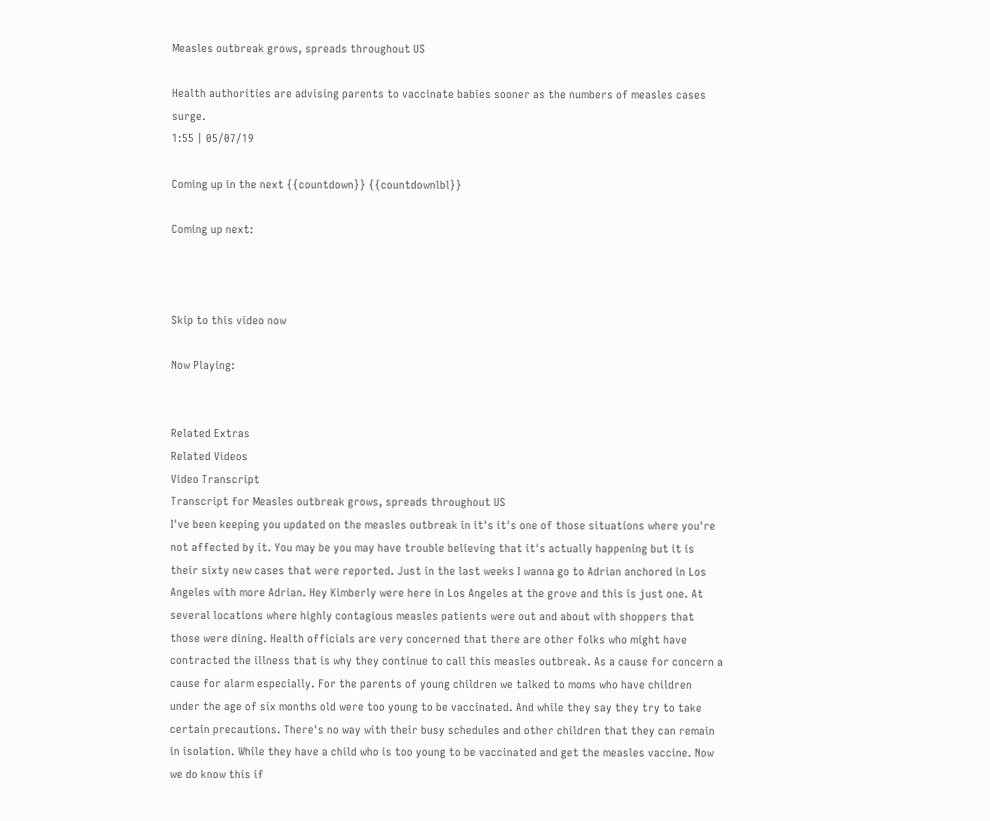Measles outbreak grows, spreads throughout US

Health authorities are advising parents to vaccinate babies sooner as the numbers of measles cases surge.
1:55 | 05/07/19

Coming up in the next {{countdown}} {{countdownlbl}}

Coming up next:



Skip to this video now

Now Playing:


Related Extras
Related Videos
Video Transcript
Transcript for Measles outbreak grows, spreads throughout US
I've been keeping you updated on the measles outbreak in it's it's one of those situations where you're not affected by it. You may be you may have trouble believing that it's actually happening but it is their sixty new cases that were reported. Just in the last weeks I wanna go to Adrian anchored in Los Angeles with more Adrian. Hey Kimberly were here in Los Angeles at the grove and this is just one. At several locations where highly contagious measles patients were out and about with shoppers that those were dining. Health officials are very concerned that there are other folks who might have contracted the illness that is why they continue to call this measles outbreak. As a cause for concern a cause for alarm especially. For the parents of young children we talked to moms who have children under the age of six months old were too young to be vaccinated. And while they say they try to take certain precautions. There's no way with their busy schedules and other children that they can remain in isolation. While they have a child who is too young to be vaccinated and get the measles vaccine. Now we do know this if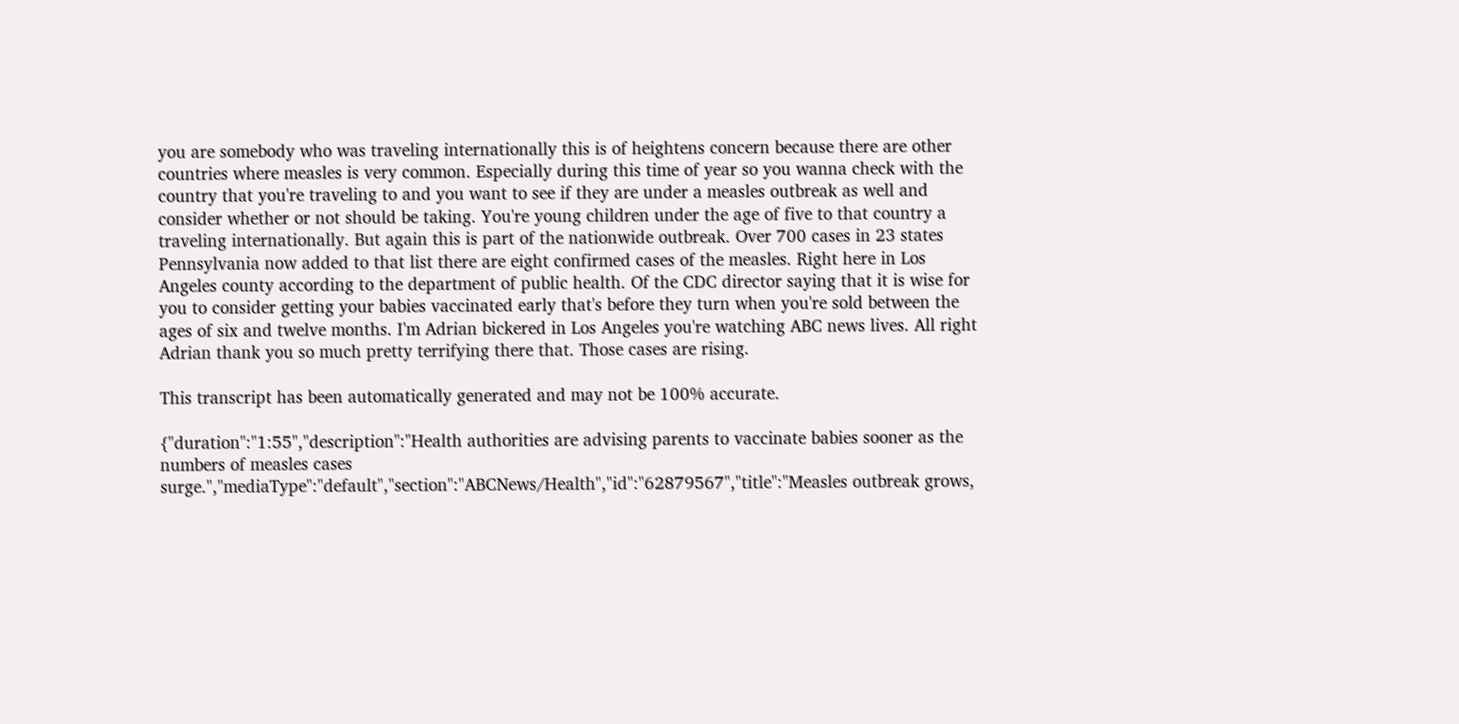you are somebody who was traveling internationally this is of heightens concern because there are other countries where measles is very common. Especially during this time of year so you wanna check with the country that you're traveling to and you want to see if they are under a measles outbreak as well and consider whether or not should be taking. You're young children under the age of five to that country a traveling internationally. But again this is part of the nationwide outbreak. Over 700 cases in 23 states Pennsylvania now added to that list there are eight confirmed cases of the measles. Right here in Los Angeles county according to the department of public health. Of the CDC director saying that it is wise for you to consider getting your babies vaccinated early that's before they turn when you're sold between the ages of six and twelve months. I'm Adrian bickered in Los Angeles you're watching ABC news lives. All right Adrian thank you so much pretty terrifying there that. Those cases are rising.

This transcript has been automatically generated and may not be 100% accurate.

{"duration":"1:55","description":"Health authorities are advising parents to vaccinate babies sooner as the numbers of measles cases surge.","mediaType":"default","section":"ABCNews/Health","id":"62879567","title":"Measles outbreak grows,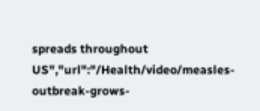spreads throughout US","url":"/Health/video/measles-outbreak-grows-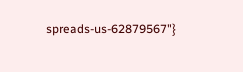spreads-us-62879567"}